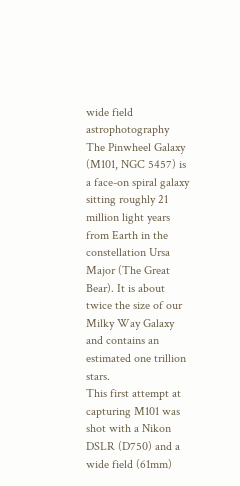wide field astrophotography
The Pinwheel Galaxy (M101, NGC 5457) is a face-on spiral galaxy sitting roughly 21 million light years from Earth in the constellation Ursa Major (The Great Bear). It is about twice the size of our Milky Way Galaxy and contains an estimated one trillion stars.
This first attempt at capturing M101 was shot with a Nikon DSLR (D750) and a wide field (61mm)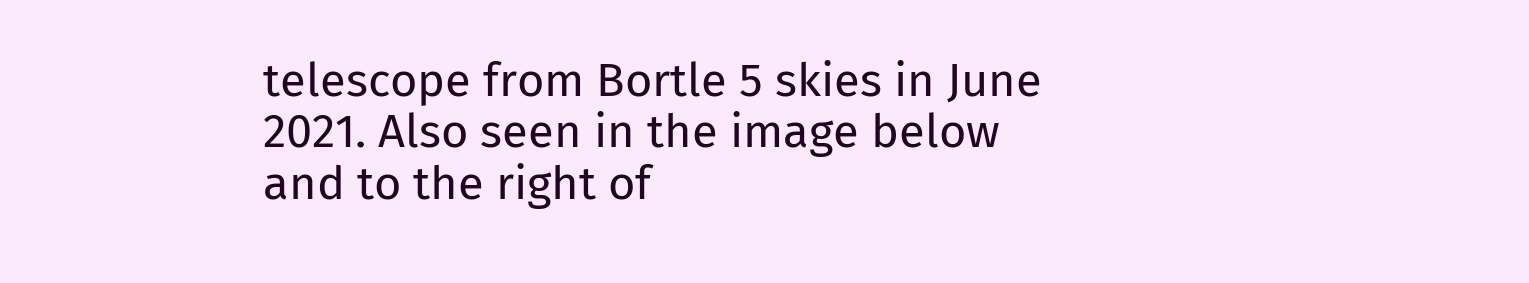telescope from Bortle 5 skies in June 2021. Also seen in the image below and to the right of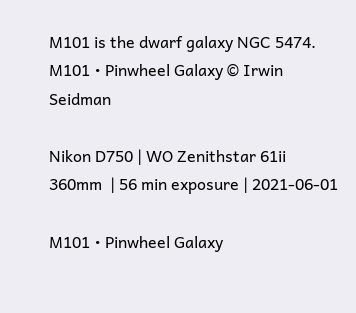M101 is the dwarf galaxy NGC 5474.
M101 • Pinwheel Galaxy © Irwin Seidman

Nikon D750 | WO Zenithstar 61ii  360mm  | 56 min exposure | 2021-06-01

M101 • Pinwheel Galaxy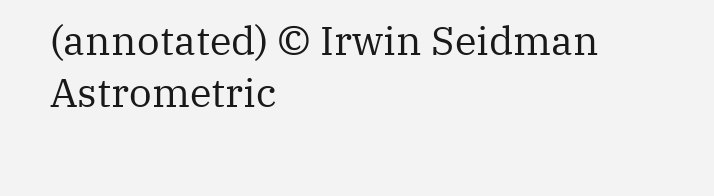(annotated) © Irwin Seidman
Astrometric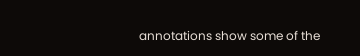annotations show some of the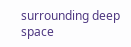surrounding deep space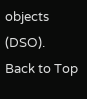objects  (DSO).
Back to Top